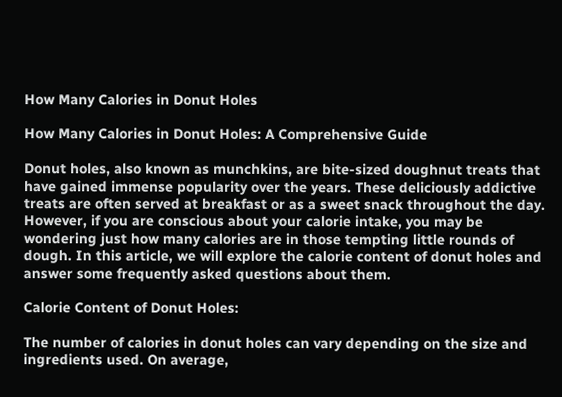How Many Calories in Donut Holes

How Many Calories in Donut Holes: A Comprehensive Guide

Donut holes, also known as munchkins, are bite-sized doughnut treats that have gained immense popularity over the years. These deliciously addictive treats are often served at breakfast or as a sweet snack throughout the day. However, if you are conscious about your calorie intake, you may be wondering just how many calories are in those tempting little rounds of dough. In this article, we will explore the calorie content of donut holes and answer some frequently asked questions about them.

Calorie Content of Donut Holes:

The number of calories in donut holes can vary depending on the size and ingredients used. On average,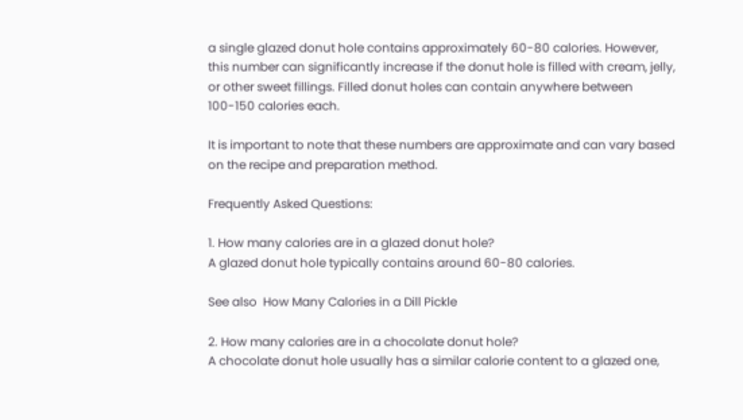a single glazed donut hole contains approximately 60-80 calories. However, this number can significantly increase if the donut hole is filled with cream, jelly, or other sweet fillings. Filled donut holes can contain anywhere between 100-150 calories each.

It is important to note that these numbers are approximate and can vary based on the recipe and preparation method.

Frequently Asked Questions:

1. How many calories are in a glazed donut hole?
A glazed donut hole typically contains around 60-80 calories.

See also  How Many Calories in a Dill Pickle

2. How many calories are in a chocolate donut hole?
A chocolate donut hole usually has a similar calorie content to a glazed one,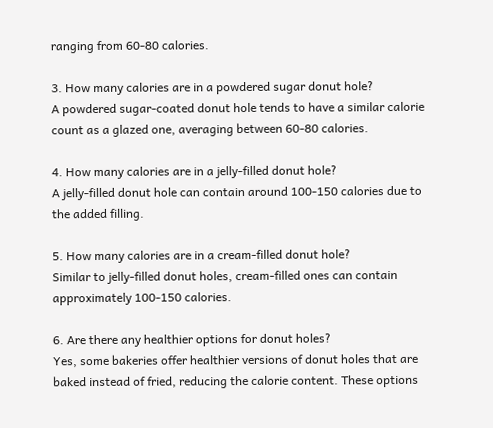ranging from 60-80 calories.

3. How many calories are in a powdered sugar donut hole?
A powdered sugar-coated donut hole tends to have a similar calorie count as a glazed one, averaging between 60-80 calories.

4. How many calories are in a jelly-filled donut hole?
A jelly-filled donut hole can contain around 100-150 calories due to the added filling.

5. How many calories are in a cream-filled donut hole?
Similar to jelly-filled donut holes, cream-filled ones can contain approximately 100-150 calories.

6. Are there any healthier options for donut holes?
Yes, some bakeries offer healthier versions of donut holes that are baked instead of fried, reducing the calorie content. These options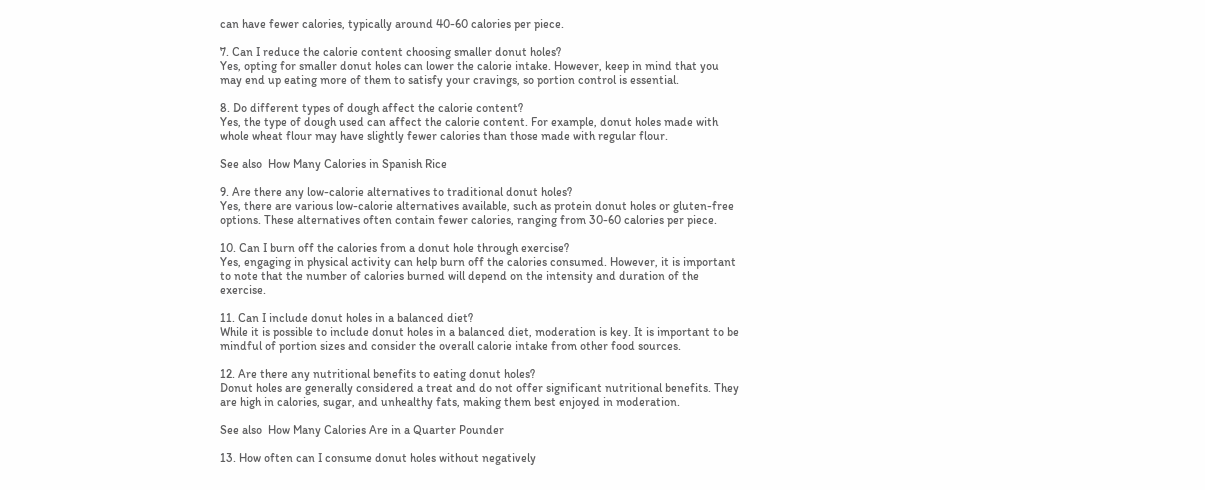can have fewer calories, typically around 40-60 calories per piece.

7. Can I reduce the calorie content choosing smaller donut holes?
Yes, opting for smaller donut holes can lower the calorie intake. However, keep in mind that you may end up eating more of them to satisfy your cravings, so portion control is essential.

8. Do different types of dough affect the calorie content?
Yes, the type of dough used can affect the calorie content. For example, donut holes made with whole wheat flour may have slightly fewer calories than those made with regular flour.

See also  How Many Calories in Spanish Rice

9. Are there any low-calorie alternatives to traditional donut holes?
Yes, there are various low-calorie alternatives available, such as protein donut holes or gluten-free options. These alternatives often contain fewer calories, ranging from 30-60 calories per piece.

10. Can I burn off the calories from a donut hole through exercise?
Yes, engaging in physical activity can help burn off the calories consumed. However, it is important to note that the number of calories burned will depend on the intensity and duration of the exercise.

11. Can I include donut holes in a balanced diet?
While it is possible to include donut holes in a balanced diet, moderation is key. It is important to be mindful of portion sizes and consider the overall calorie intake from other food sources.

12. Are there any nutritional benefits to eating donut holes?
Donut holes are generally considered a treat and do not offer significant nutritional benefits. They are high in calories, sugar, and unhealthy fats, making them best enjoyed in moderation.

See also  How Many Calories Are in a Quarter Pounder

13. How often can I consume donut holes without negatively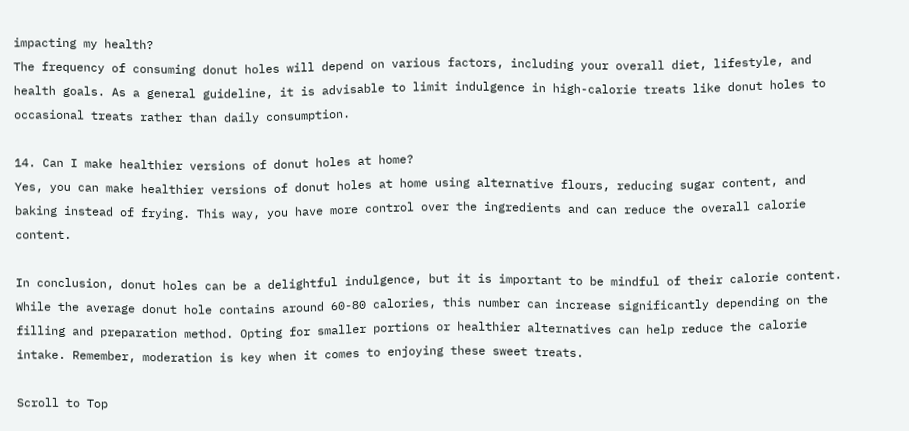impacting my health?
The frequency of consuming donut holes will depend on various factors, including your overall diet, lifestyle, and health goals. As a general guideline, it is advisable to limit indulgence in high-calorie treats like donut holes to occasional treats rather than daily consumption.

14. Can I make healthier versions of donut holes at home?
Yes, you can make healthier versions of donut holes at home using alternative flours, reducing sugar content, and baking instead of frying. This way, you have more control over the ingredients and can reduce the overall calorie content.

In conclusion, donut holes can be a delightful indulgence, but it is important to be mindful of their calorie content. While the average donut hole contains around 60-80 calories, this number can increase significantly depending on the filling and preparation method. Opting for smaller portions or healthier alternatives can help reduce the calorie intake. Remember, moderation is key when it comes to enjoying these sweet treats.

Scroll to Top